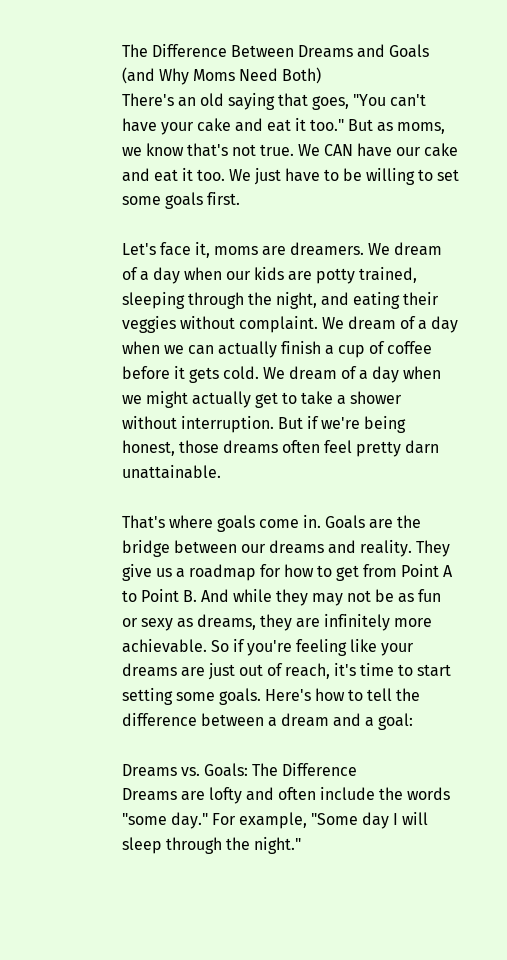The Difference Between Dreams and Goals (and Why Moms Need Both)
There's an old saying that goes, "You can't have your cake and eat it too." But as moms, we know that's not true. We CAN have our cake and eat it too. We just have to be willing to set some goals first.

Let's face it, moms are dreamers. We dream of a day when our kids are potty trained, sleeping through the night, and eating their veggies without complaint. We dream of a day when we can actually finish a cup of coffee before it gets cold. We dream of a day when we might actually get to take a shower without interruption. But if we're being honest, those dreams often feel pretty darn unattainable.

That's where goals come in. Goals are the bridge between our dreams and reality. They give us a roadmap for how to get from Point A to Point B. And while they may not be as fun or sexy as dreams, they are infinitely more achievable. So if you're feeling like your dreams are just out of reach, it's time to start setting some goals. Here's how to tell the difference between a dream and a goal:

Dreams vs. Goals: The Difference
Dreams are lofty and often include the words "some day." For example, "Some day I will sleep through the night."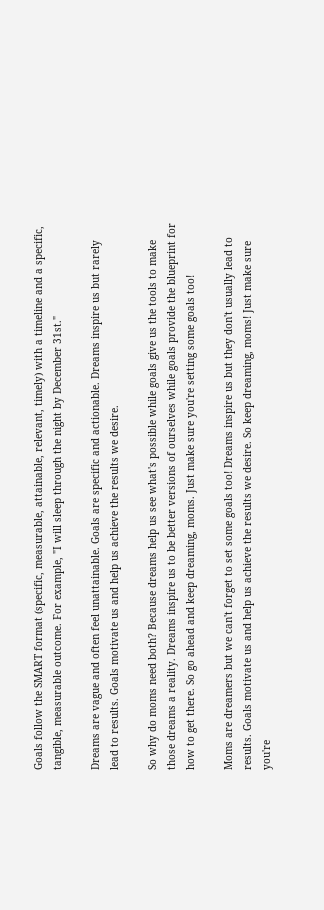Goals follow the SMART format (specific, measurable, attainable, relevant, timely) with a timeline and a specific, tangible, measurable outcome. For example, "I will sleep through the night by December 31st."

Dreams are vague and often feel unattainable. Goals are specific and actionable. Dreams inspire us but rarely lead to results. Goals motivate us and help us achieve the results we desire.

So why do moms need both? Because dreams help us see what's possible while goals give us the tools to make those dreams a reality. Dreams inspire us to be better versions of ourselves while goals provide the blueprint for how to get there. So go ahead and keep dreaming, moms. Just make sure you're setting some goals too!

Moms are dreamers but we can't forget to set some goals too! Dreams inspire us but they don't usually lead to results. Goals motivate us and help us achieve the results we desire. So keep dreaming, moms! Just make sure you're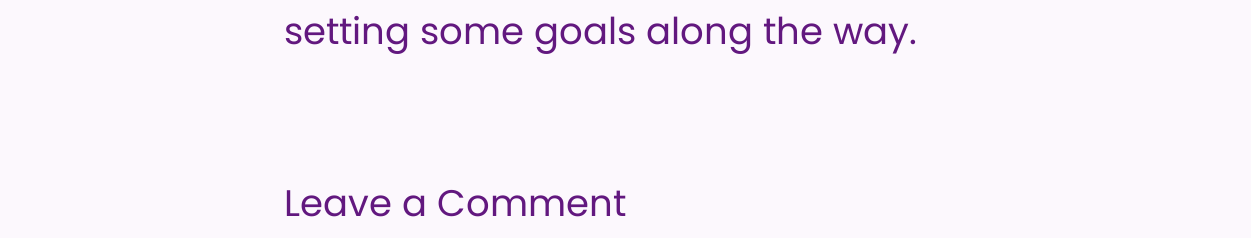setting some goals along the way.


Leave a Comment